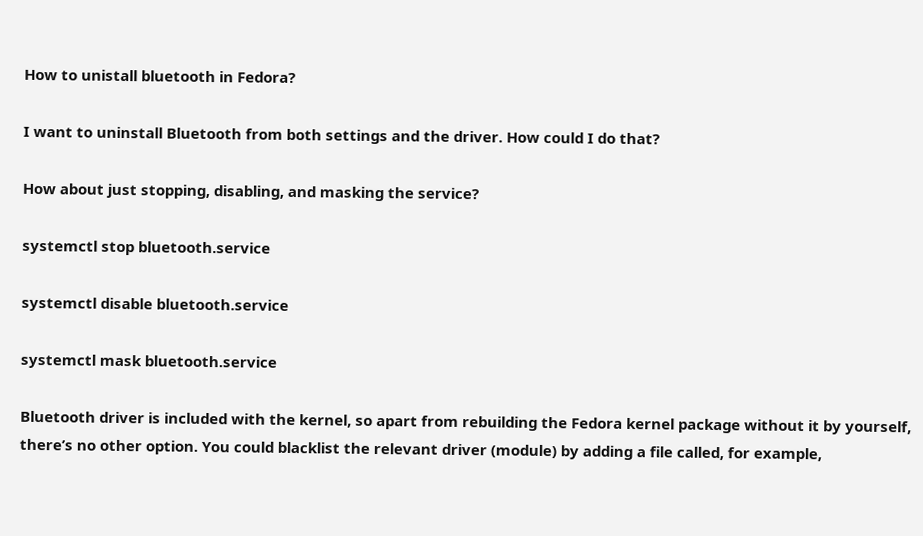How to unistall bluetooth in Fedora?

I want to uninstall Bluetooth from both settings and the driver. How could I do that?

How about just stopping, disabling, and masking the service?

systemctl stop bluetooth.service

systemctl disable bluetooth.service

systemctl mask bluetooth.service

Bluetooth driver is included with the kernel, so apart from rebuilding the Fedora kernel package without it by yourself, there’s no other option. You could blacklist the relevant driver (module) by adding a file called, for example,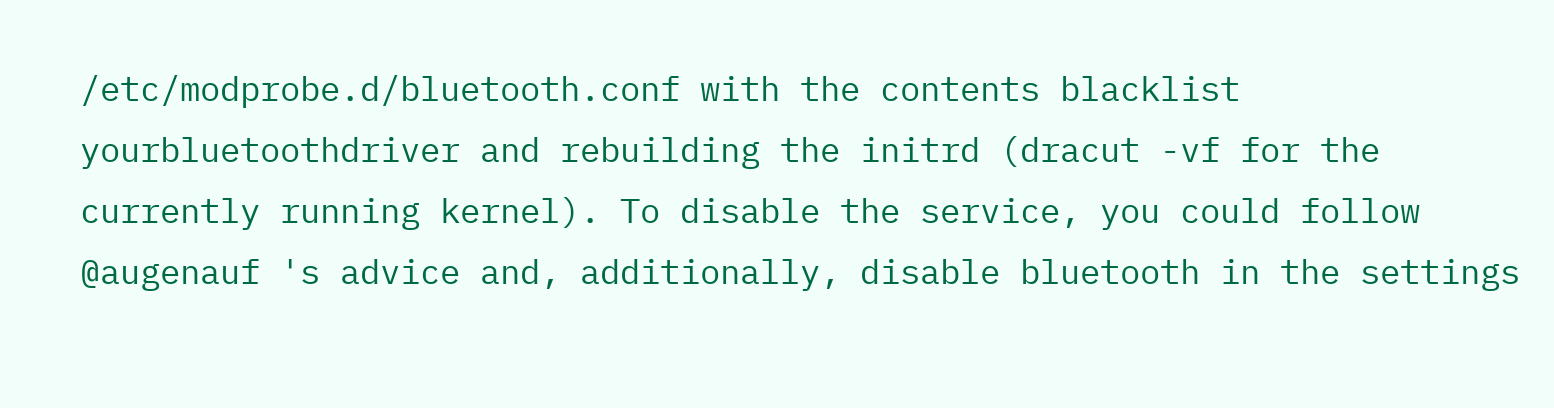/etc/modprobe.d/bluetooth.conf with the contents blacklist yourbluetoothdriver and rebuilding the initrd (dracut -vf for the currently running kernel). To disable the service, you could follow @augenauf 's advice and, additionally, disable bluetooth in the settings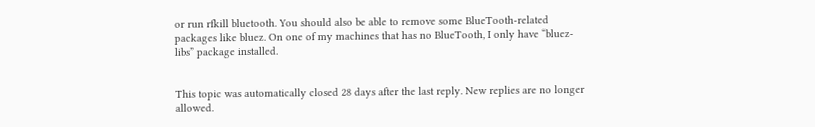or run rfkill bluetooth. You should also be able to remove some BlueTooth-related packages like bluez. On one of my machines that has no BlueTooth, I only have “bluez-libs” package installed.


This topic was automatically closed 28 days after the last reply. New replies are no longer allowed.